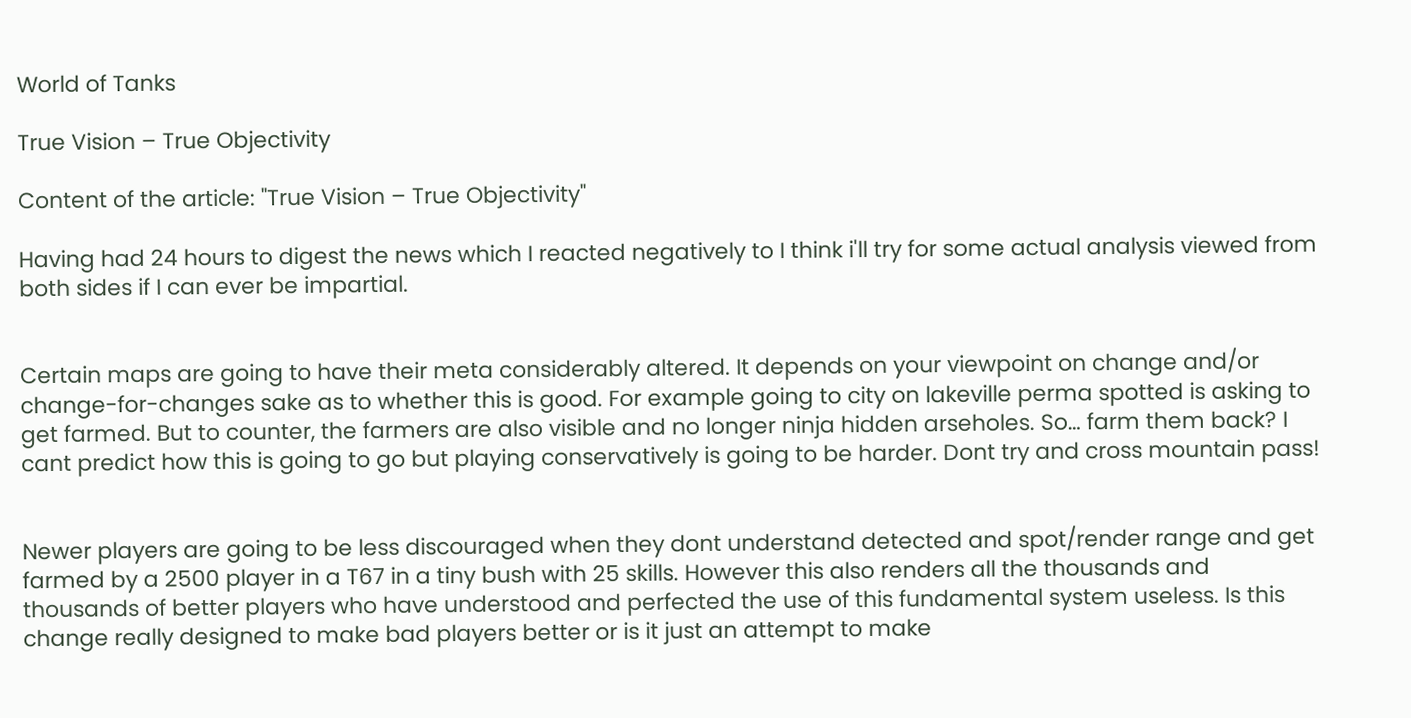World of Tanks

True Vision – True Objectivity

Content of the article: "True Vision – True Objectivity"

Having had 24 hours to digest the news which I reacted negatively to I think i'll try for some actual analysis viewed from both sides if I can ever be impartial.


Certain maps are going to have their meta considerably altered. It depends on your viewpoint on change and/or change-for-changes sake as to whether this is good. For example going to city on lakeville perma spotted is asking to get farmed. But to counter, the farmers are also visible and no longer ninja hidden arseholes. So… farm them back? I cant predict how this is going to go but playing conservatively is going to be harder. Dont try and cross mountain pass!


Newer players are going to be less discouraged when they dont understand detected and spot/render range and get farmed by a 2500 player in a T67 in a tiny bush with 25 skills. However this also renders all the thousands and thousands of better players who have understood and perfected the use of this fundamental system useless. Is this change really designed to make bad players better or is it just an attempt to make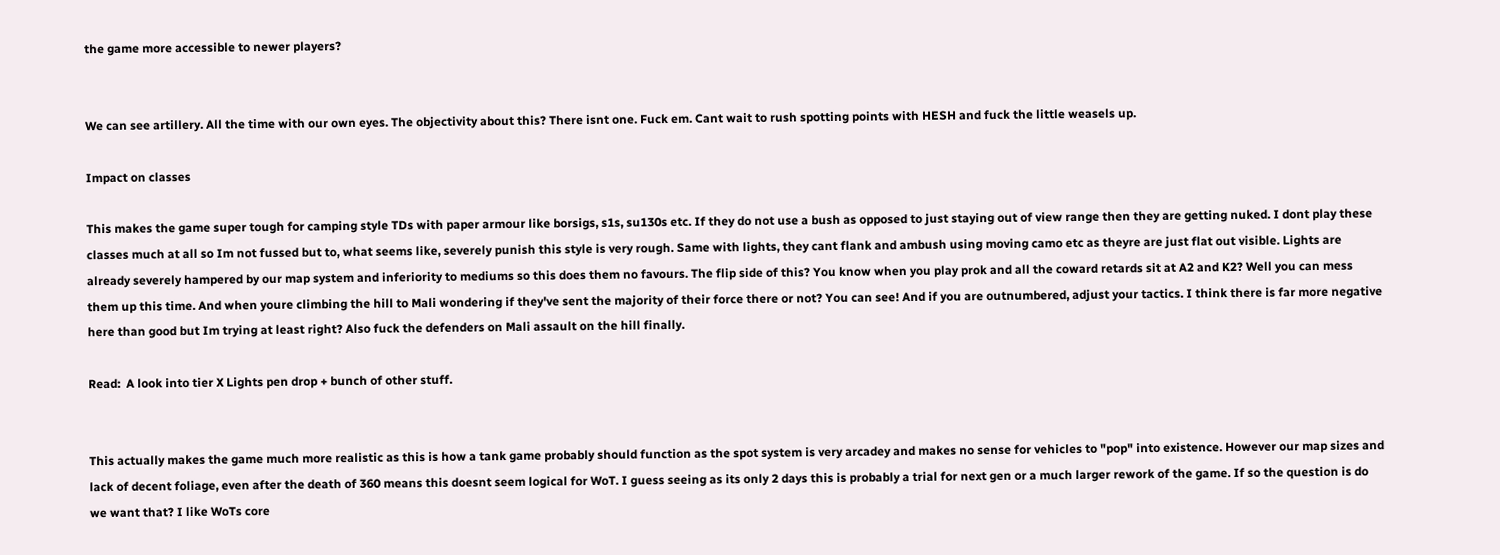the game more accessible to newer players?


We can see artillery. All the time with our own eyes. The objectivity about this? There isnt one. Fuck em. Cant wait to rush spotting points with HESH and fuck the little weasels up.

Impact on classes

This makes the game super tough for camping style TDs with paper armour like borsigs, s1s, su130s etc. If they do not use a bush as opposed to just staying out of view range then they are getting nuked. I dont play these classes much at all so Im not fussed but to, what seems like, severely punish this style is very rough. Same with lights, they cant flank and ambush using moving camo etc as theyre are just flat out visible. Lights are already severely hampered by our map system and inferiority to mediums so this does them no favours. The flip side of this? You know when you play prok and all the coward retards sit at A2 and K2? Well you can mess them up this time. And when youre climbing the hill to Mali wondering if they've sent the majority of their force there or not? You can see! And if you are outnumbered, adjust your tactics. I think there is far more negative here than good but Im trying at least right? Also fuck the defenders on Mali assault on the hill finally.

Read:  A look into tier X Lights pen drop + bunch of other stuff.


This actually makes the game much more realistic as this is how a tank game probably should function as the spot system is very arcadey and makes no sense for vehicles to "pop" into existence. However our map sizes and lack of decent foliage, even after the death of 360 means this doesnt seem logical for WoT. I guess seeing as its only 2 days this is probably a trial for next gen or a much larger rework of the game. If so the question is do we want that? I like WoTs core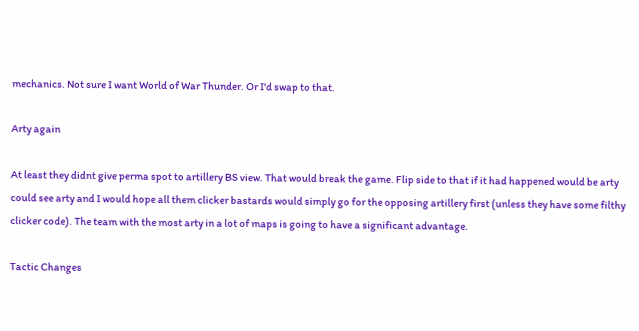mechanics. Not sure I want World of War Thunder. Or I'd swap to that.

Arty again

At least they didnt give perma spot to artillery BS view. That would break the game. Flip side to that if it had happened would be arty could see arty and I would hope all them clicker bastards would simply go for the opposing artillery first (unless they have some filthy clicker code). The team with the most arty in a lot of maps is going to have a significant advantage.

Tactic Changes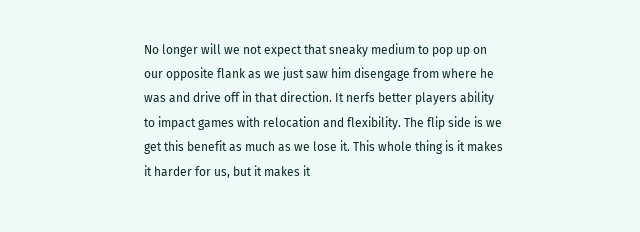No longer will we not expect that sneaky medium to pop up on our opposite flank as we just saw him disengage from where he was and drive off in that direction. It nerfs better players ability to impact games with relocation and flexibility. The flip side is we get this benefit as much as we lose it. This whole thing is it makes it harder for us, but it makes it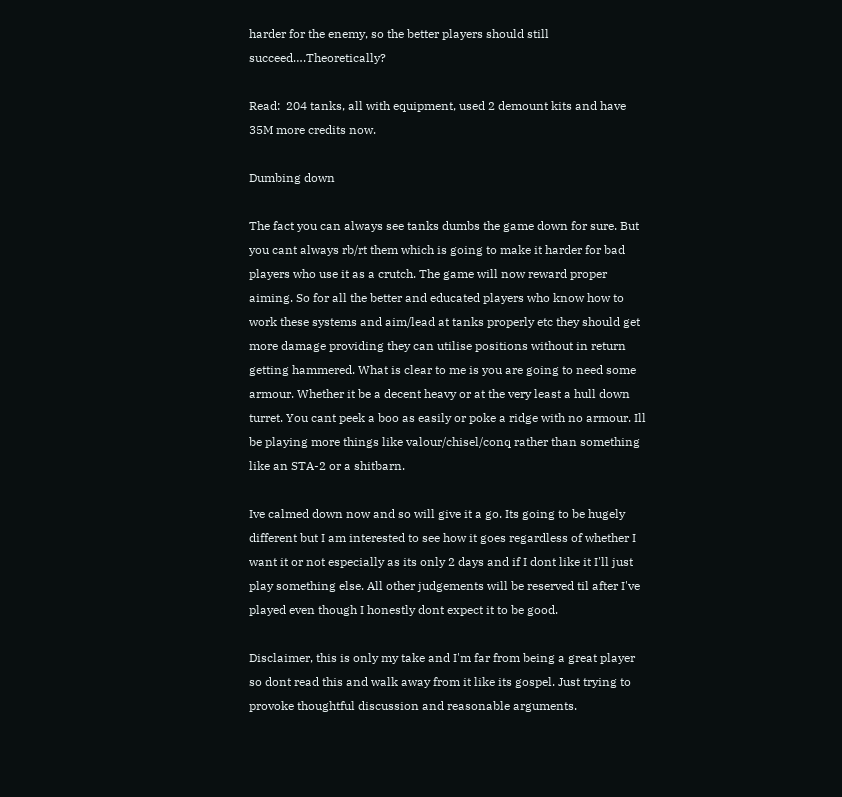harder for the enemy, so the better players should still succeed….Theoretically?

Read:  204 tanks, all with equipment, used 2 demount kits and have 35M more credits now.

Dumbing down

The fact you can always see tanks dumbs the game down for sure. But you cant always rb/rt them which is going to make it harder for bad players who use it as a crutch. The game will now reward proper aiming. So for all the better and educated players who know how to work these systems and aim/lead at tanks properly etc they should get more damage providing they can utilise positions without in return getting hammered. What is clear to me is you are going to need some armour. Whether it be a decent heavy or at the very least a hull down turret. You cant peek a boo as easily or poke a ridge with no armour. Ill be playing more things like valour/chisel/conq rather than something like an STA-2 or a shitbarn.

Ive calmed down now and so will give it a go. Its going to be hugely different but I am interested to see how it goes regardless of whether I want it or not especially as its only 2 days and if I dont like it I'll just play something else. All other judgements will be reserved til after I've played even though I honestly dont expect it to be good.

Disclaimer, this is only my take and I'm far from being a great player so dont read this and walk away from it like its gospel. Just trying to provoke thoughtful discussion and reasonable arguments.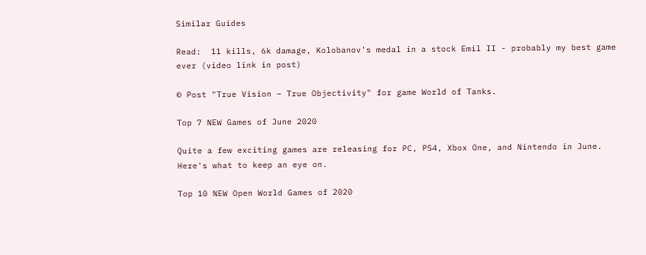Similar Guides

Read:  11 kills, 6k damage, Kolobanov's medal in a stock Emil II - probably my best game ever (video link in post)

© Post "True Vision – True Objectivity" for game World of Tanks.

Top 7 NEW Games of June 2020

Quite a few exciting games are releasing for PC, PS4, Xbox One, and Nintendo in June. Here's what to keep an eye on.

Top 10 NEW Open World Games of 2020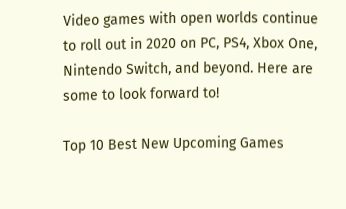Video games with open worlds continue to roll out in 2020 on PC, PS4, Xbox One, Nintendo Switch, and beyond. Here are some to look forward to!

Top 10 Best New Upcoming Games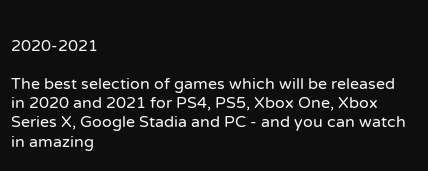2020-2021

The best selection of games which will be released in 2020 and 2021 for PS4, PS5, Xbox One, Xbox Series X, Google Stadia and PC - and you can watch in amazing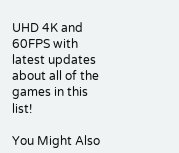UHD 4K and 60FPS with latest updates about all of the games in this list!

You Might Also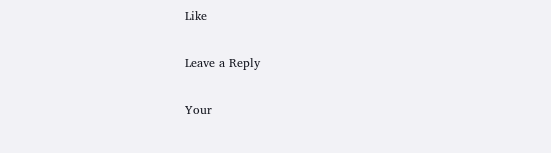Like

Leave a Reply

Your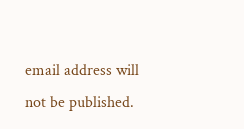email address will not be published.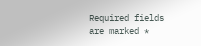Required fields are marked *